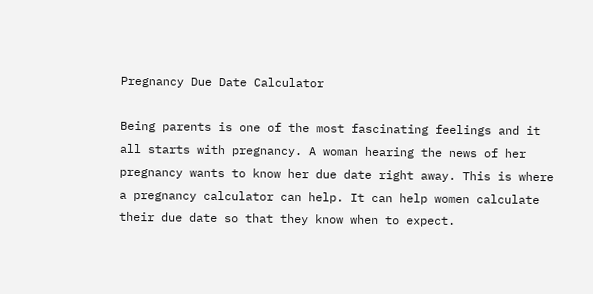Pregnancy Due Date Calculator

Being parents is one of the most fascinating feelings and it all starts with pregnancy. A woman hearing the news of her pregnancy wants to know her due date right away. This is where a pregnancy calculator can help. It can help women calculate their due date so that they know when to expect.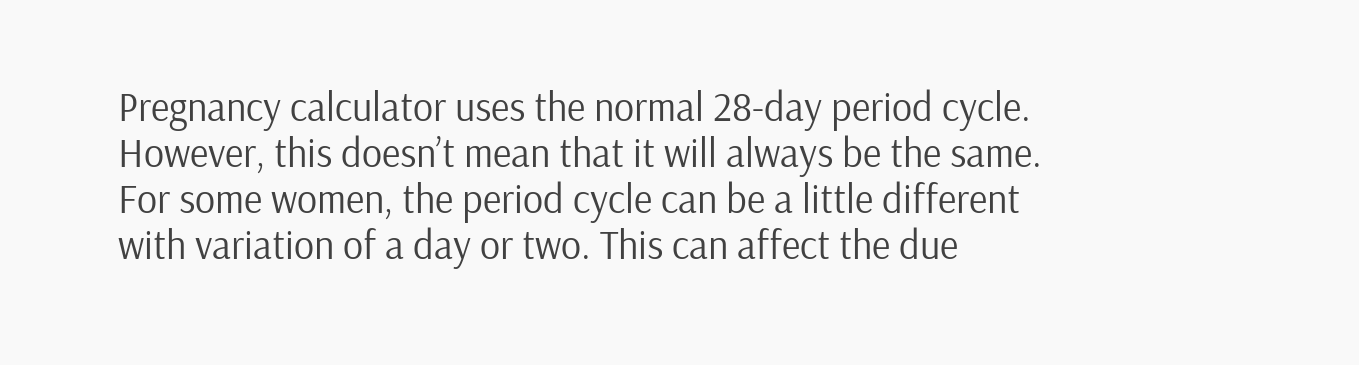Pregnancy calculator uses the normal 28-day period cycle. However, this doesn’t mean that it will always be the same. For some women, the period cycle can be a little different with variation of a day or two. This can affect the due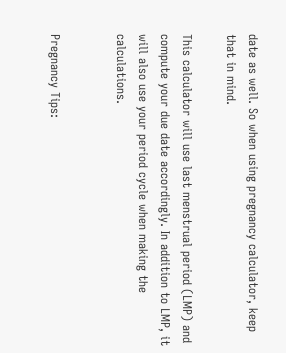date as well. So when using pregnancy calculator, keep that in mind.

This calculator will use last menstrual period (LMP) and compute your due date accordingly. In addition to LMP, it will also use your period cycle when making the calculations.


Pregnancy Tips: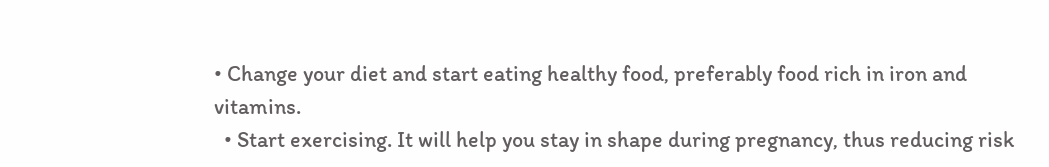• Change your diet and start eating healthy food, preferably food rich in iron and vitamins.
  • Start exercising. It will help you stay in shape during pregnancy, thus reducing risk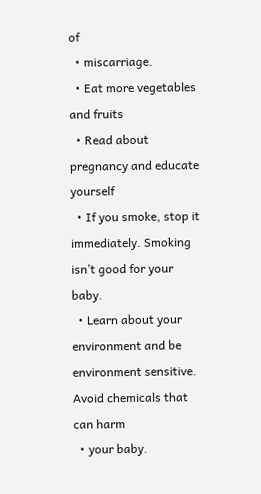of
  • miscarriage.
  • Eat more vegetables and fruits
  • Read about pregnancy and educate yourself
  • If you smoke, stop it immediately. Smoking isn’t good for your baby.
  • Learn about your environment and be environment sensitive. Avoid chemicals that can harm
  • your baby.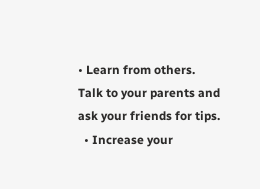• Learn from others. Talk to your parents and ask your friends for tips.
  • Increase your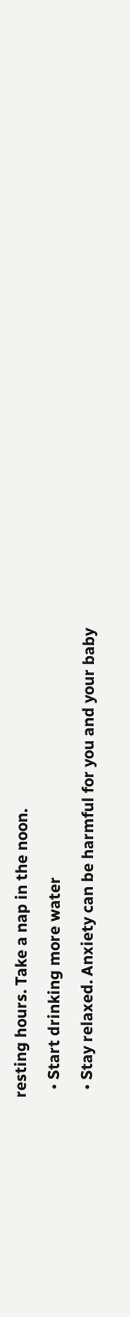resting hours. Take a nap in the noon.
  • Start drinking more water
  • Stay relaxed. Anxiety can be harmful for you and your baby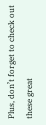Plus, don’t forget to check out these great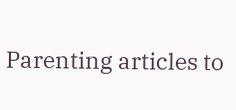Parenting articles to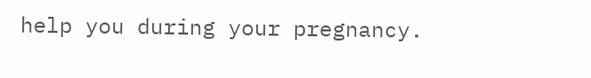help you during your pregnancy.